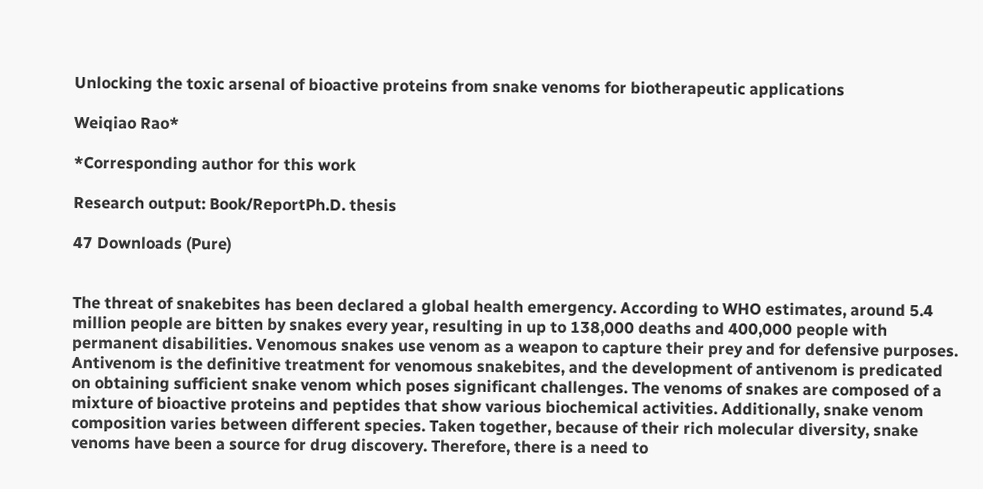Unlocking the toxic arsenal of bioactive proteins from snake venoms for biotherapeutic applications

Weiqiao Rao*

*Corresponding author for this work

Research output: Book/ReportPh.D. thesis

47 Downloads (Pure)


The threat of snakebites has been declared a global health emergency. According to WHO estimates, around 5.4 million people are bitten by snakes every year, resulting in up to 138,000 deaths and 400,000 people with permanent disabilities. Venomous snakes use venom as a weapon to capture their prey and for defensive purposes. Antivenom is the definitive treatment for venomous snakebites, and the development of antivenom is predicated on obtaining sufficient snake venom which poses significant challenges. The venoms of snakes are composed of a mixture of bioactive proteins and peptides that show various biochemical activities. Additionally, snake venom composition varies between different species. Taken together, because of their rich molecular diversity, snake venoms have been a source for drug discovery. Therefore, there is a need to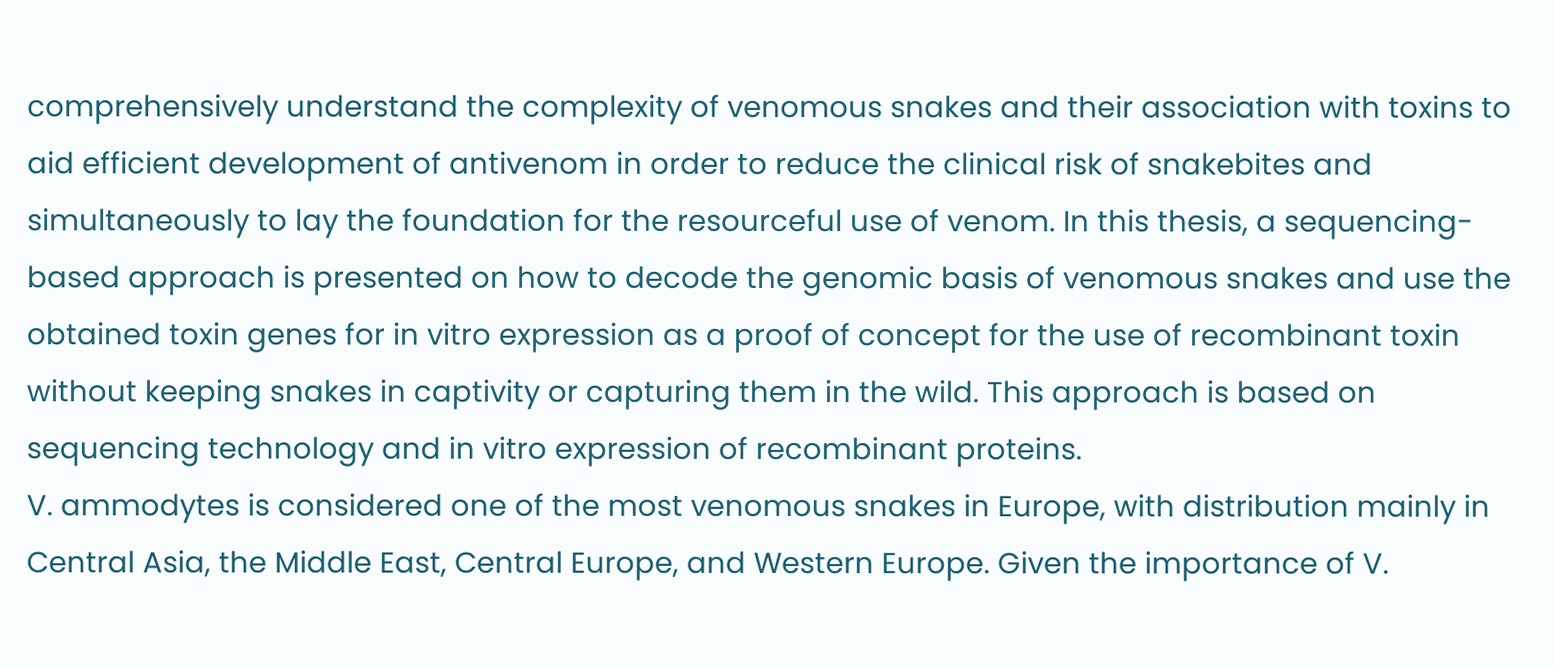comprehensively understand the complexity of venomous snakes and their association with toxins to aid efficient development of antivenom in order to reduce the clinical risk of snakebites and simultaneously to lay the foundation for the resourceful use of venom. In this thesis, a sequencing-based approach is presented on how to decode the genomic basis of venomous snakes and use the obtained toxin genes for in vitro expression as a proof of concept for the use of recombinant toxin without keeping snakes in captivity or capturing them in the wild. This approach is based on sequencing technology and in vitro expression of recombinant proteins.
V. ammodytes is considered one of the most venomous snakes in Europe, with distribution mainly in Central Asia, the Middle East, Central Europe, and Western Europe. Given the importance of V.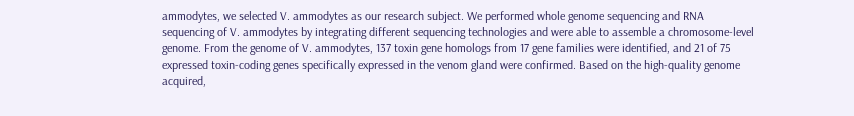ammodytes, we selected V. ammodytes as our research subject. We performed whole genome sequencing and RNA sequencing of V. ammodytes by integrating different sequencing technologies and were able to assemble a chromosome-level genome. From the genome of V. ammodytes, 137 toxin gene homologs from 17 gene families were identified, and 21 of 75 expressed toxin-coding genes specifically expressed in the venom gland were confirmed. Based on the high-quality genome acquired,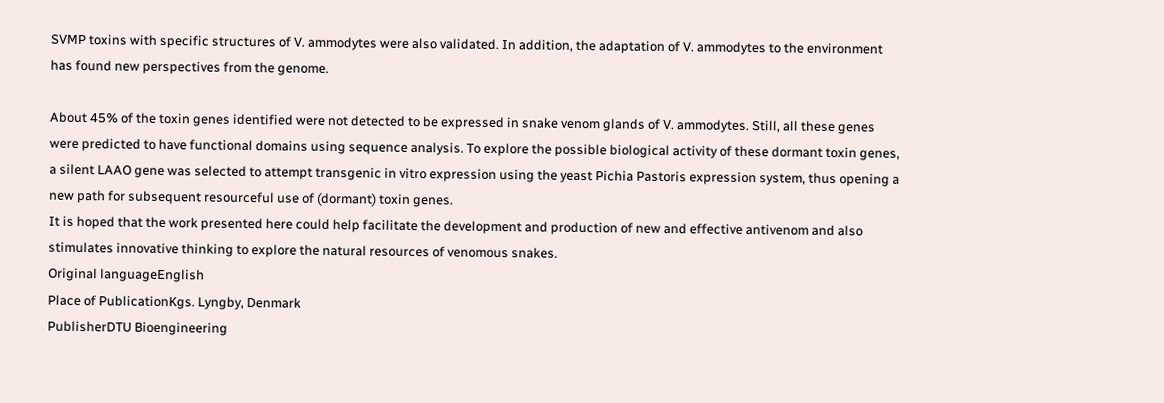SVMP toxins with specific structures of V. ammodytes were also validated. In addition, the adaptation of V. ammodytes to the environment has found new perspectives from the genome.

About 45% of the toxin genes identified were not detected to be expressed in snake venom glands of V. ammodytes. Still, all these genes were predicted to have functional domains using sequence analysis. To explore the possible biological activity of these dormant toxin genes, a silent LAAO gene was selected to attempt transgenic in vitro expression using the yeast Pichia Pastoris expression system, thus opening a new path for subsequent resourceful use of (dormant) toxin genes.
It is hoped that the work presented here could help facilitate the development and production of new and effective antivenom and also stimulates innovative thinking to explore the natural resources of venomous snakes.
Original languageEnglish
Place of PublicationKgs. Lyngby, Denmark
PublisherDTU Bioengineering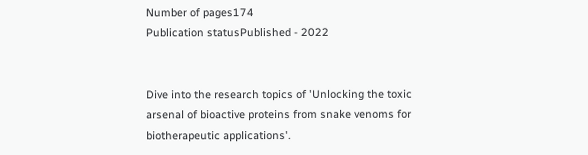Number of pages174
Publication statusPublished - 2022


Dive into the research topics of 'Unlocking the toxic arsenal of bioactive proteins from snake venoms for biotherapeutic applications'.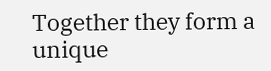Together they form a unique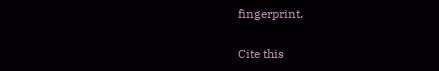fingerprint.

Cite this